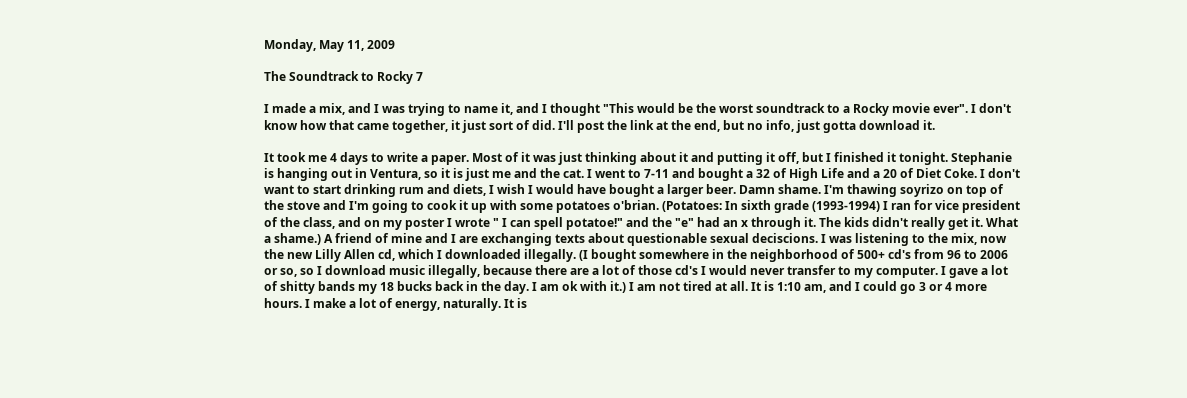Monday, May 11, 2009

The Soundtrack to Rocky 7

I made a mix, and I was trying to name it, and I thought "This would be the worst soundtrack to a Rocky movie ever". I don't know how that came together, it just sort of did. I'll post the link at the end, but no info, just gotta download it.

It took me 4 days to write a paper. Most of it was just thinking about it and putting it off, but I finished it tonight. Stephanie is hanging out in Ventura, so it is just me and the cat. I went to 7-11 and bought a 32 of High Life and a 20 of Diet Coke. I don't want to start drinking rum and diets, I wish I would have bought a larger beer. Damn shame. I'm thawing soyrizo on top of the stove and I'm going to cook it up with some potatoes o'brian. (Potatoes: In sixth grade (1993-1994) I ran for vice president of the class, and on my poster I wrote " I can spell potatoe!" and the "e" had an x through it. The kids didn't really get it. What a shame.) A friend of mine and I are exchanging texts about questionable sexual deciscions. I was listening to the mix, now the new Lilly Allen cd, which I downloaded illegally. (I bought somewhere in the neighborhood of 500+ cd's from 96 to 2006 or so, so I download music illegally, because there are a lot of those cd's I would never transfer to my computer. I gave a lot of shitty bands my 18 bucks back in the day. I am ok with it.) I am not tired at all. It is 1:10 am, and I could go 3 or 4 more hours. I make a lot of energy, naturally. It is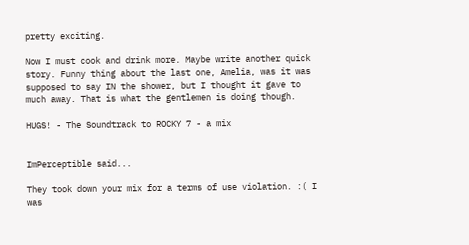pretty exciting.

Now I must cook and drink more. Maybe write another quick story. Funny thing about the last one, Amelia, was it was supposed to say IN the shower, but I thought it gave to much away. That is what the gentlemen is doing though.

HUGS! - The Soundtrack to ROCKY 7 - a mix


ImPerceptible said...

They took down your mix for a terms of use violation. :( I was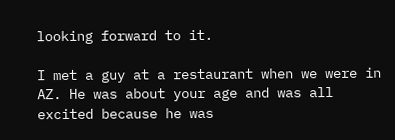looking forward to it.

I met a guy at a restaurant when we were in AZ. He was about your age and was all excited because he was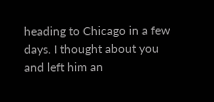heading to Chicago in a few days. I thought about you and left him an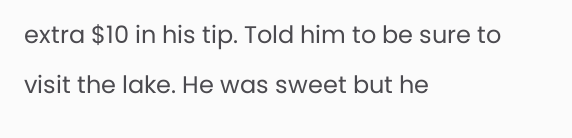extra $10 in his tip. Told him to be sure to visit the lake. He was sweet but he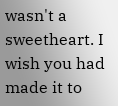wasn't a sweetheart. I wish you had made it to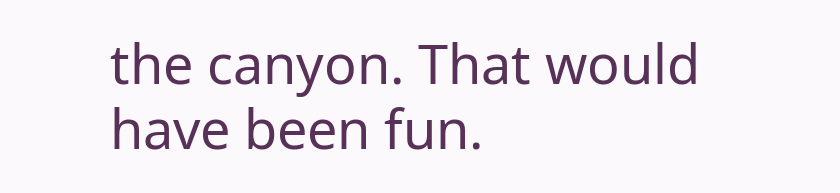the canyon. That would have been fun.